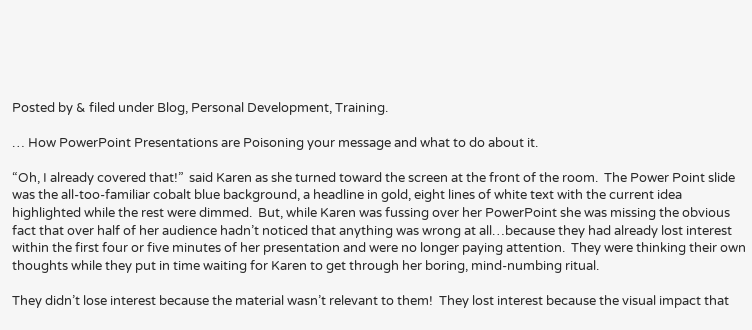Posted by & filed under Blog, Personal Development, Training.

… How PowerPoint Presentations are Poisoning your message and what to do about it.

“Oh, I already covered that!”  said Karen as she turned toward the screen at the front of the room.  The Power Point slide was the all-too-familiar cobalt blue background, a headline in gold, eight lines of white text with the current idea highlighted while the rest were dimmed.  But, while Karen was fussing over her PowerPoint she was missing the obvious fact that over half of her audience hadn’t noticed that anything was wrong at all…because they had already lost interest within the first four or five minutes of her presentation and were no longer paying attention.  They were thinking their own thoughts while they put in time waiting for Karen to get through her boring, mind-numbing ritual.

They didn’t lose interest because the material wasn’t relevant to them!  They lost interest because the visual impact that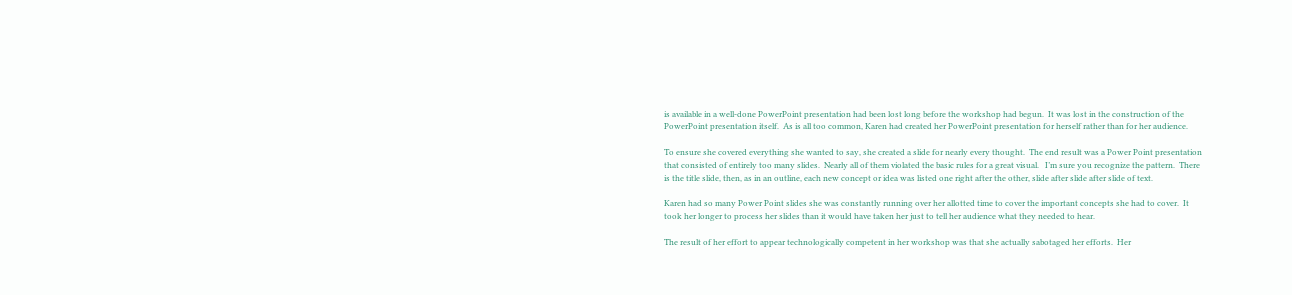is available in a well-done PowerPoint presentation had been lost long before the workshop had begun.  It was lost in the construction of the PowerPoint presentation itself.  As is all too common, Karen had created her PowerPoint presentation for herself rather than for her audience.

To ensure she covered everything she wanted to say, she created a slide for nearly every thought.  The end result was a Power Point presentation that consisted of entirely too many slides.  Nearly all of them violated the basic rules for a great visual.   I’m sure you recognize the pattern.  There is the title slide, then, as in an outline, each new concept or idea was listed one right after the other, slide after slide after slide of text.

Karen had so many Power Point slides she was constantly running over her allotted time to cover the important concepts she had to cover.  It took her longer to process her slides than it would have taken her just to tell her audience what they needed to hear.

The result of her effort to appear technologically competent in her workshop was that she actually sabotaged her efforts.  Her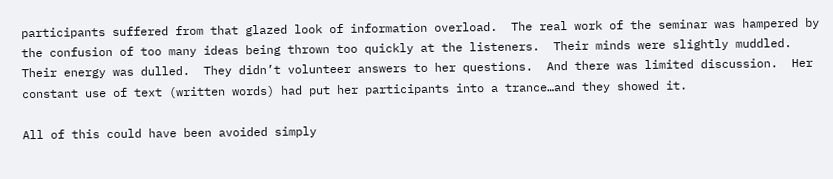participants suffered from that glazed look of information overload.  The real work of the seminar was hampered by the confusion of too many ideas being thrown too quickly at the listeners.  Their minds were slightly muddled.  Their energy was dulled.  They didn’t volunteer answers to her questions.  And there was limited discussion.  Her constant use of text (written words) had put her participants into a trance…and they showed it.

All of this could have been avoided simply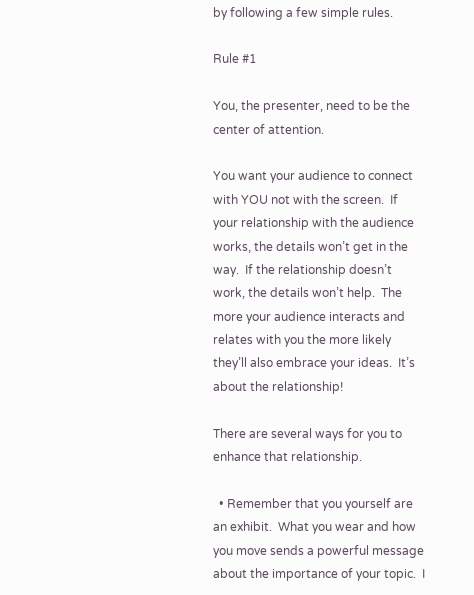by following a few simple rules.

Rule #1

You, the presenter, need to be the center of attention.

You want your audience to connect with YOU not with the screen.  If your relationship with the audience works, the details won’t get in the way.  If the relationship doesn’t work, the details won’t help.  The more your audience interacts and relates with you the more likely they’ll also embrace your ideas.  It’s about the relationship!

There are several ways for you to enhance that relationship.

  • Remember that you yourself are an exhibit.  What you wear and how you move sends a powerful message about the importance of your topic.  I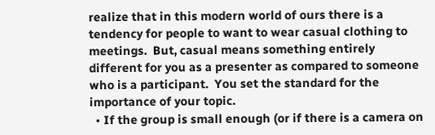realize that in this modern world of ours there is a tendency for people to want to wear casual clothing to meetings.  But, casual means something entirely different for you as a presenter as compared to someone who is a participant.  You set the standard for the importance of your topic.
  • If the group is small enough (or if there is a camera on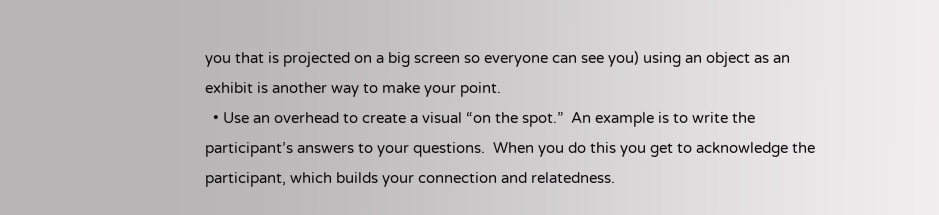you that is projected on a big screen so everyone can see you) using an object as an exhibit is another way to make your point.
  • Use an overhead to create a visual “on the spot.”  An example is to write the participant’s answers to your questions.  When you do this you get to acknowledge the participant, which builds your connection and relatedness.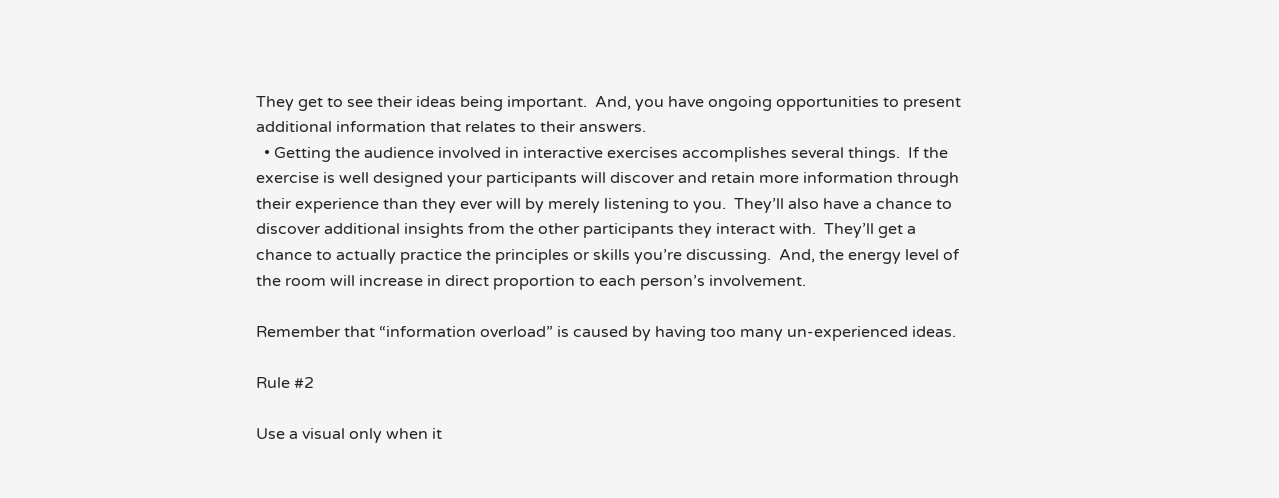They get to see their ideas being important.  And, you have ongoing opportunities to present additional information that relates to their answers.
  • Getting the audience involved in interactive exercises accomplishes several things.  If the exercise is well designed your participants will discover and retain more information through their experience than they ever will by merely listening to you.  They’ll also have a chance to discover additional insights from the other participants they interact with.  They’ll get a chance to actually practice the principles or skills you’re discussing.  And, the energy level of the room will increase in direct proportion to each person’s involvement.

Remember that “information overload” is caused by having too many un-experienced ideas.

Rule #2

Use a visual only when it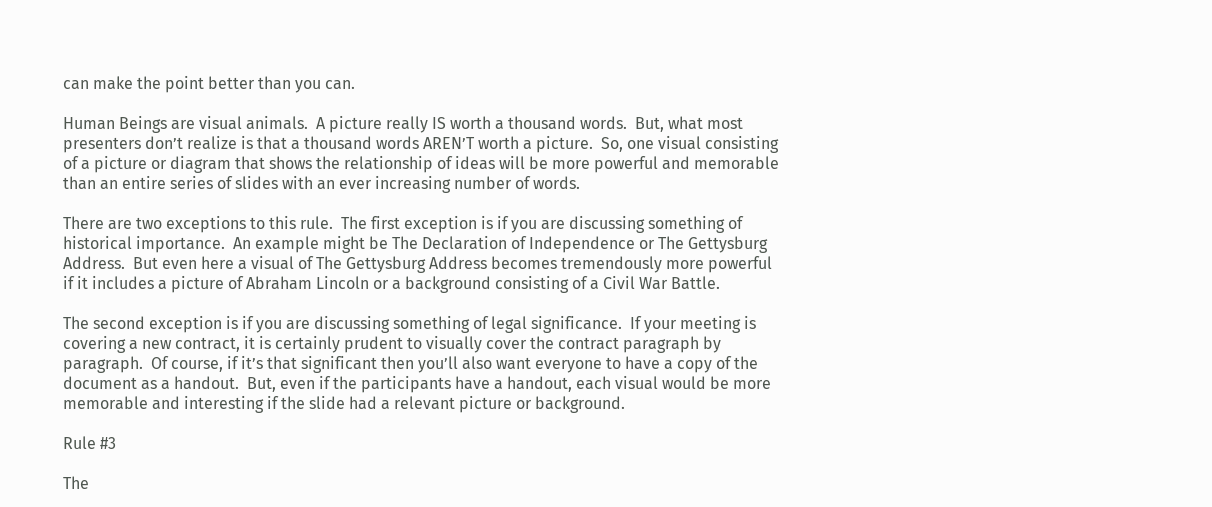can make the point better than you can.

Human Beings are visual animals.  A picture really IS worth a thousand words.  But, what most presenters don’t realize is that a thousand words AREN’T worth a picture.  So, one visual consisting of a picture or diagram that shows the relationship of ideas will be more powerful and memorable than an entire series of slides with an ever increasing number of words.

There are two exceptions to this rule.  The first exception is if you are discussing something of historical importance.  An example might be The Declaration of Independence or The Gettysburg Address.  But even here a visual of The Gettysburg Address becomes tremendously more powerful if it includes a picture of Abraham Lincoln or a background consisting of a Civil War Battle.

The second exception is if you are discussing something of legal significance.  If your meeting is covering a new contract, it is certainly prudent to visually cover the contract paragraph by paragraph.  Of course, if it’s that significant then you’ll also want everyone to have a copy of the document as a handout.  But, even if the participants have a handout, each visual would be more memorable and interesting if the slide had a relevant picture or background.

Rule #3

The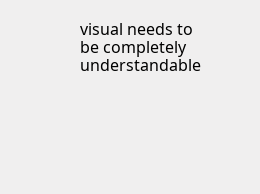visual needs to be completely understandable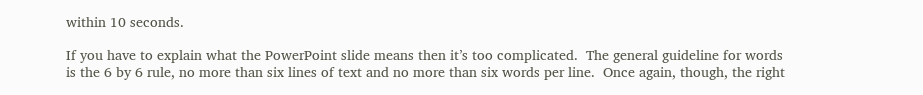within 10 seconds.

If you have to explain what the PowerPoint slide means then it’s too complicated.  The general guideline for words is the 6 by 6 rule, no more than six lines of text and no more than six words per line.  Once again, though, the right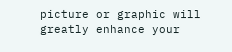picture or graphic will greatly enhance your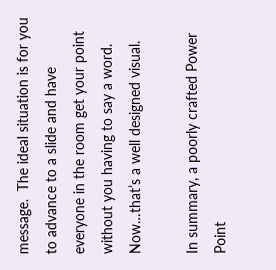message.  The ideal situation is for you to advance to a slide and have everyone in the room get your point without you having to say a word.  Now…that’s a well designed visual.

In summary, a poorly crafted Power Point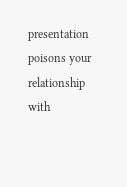presentation poisons your relationship with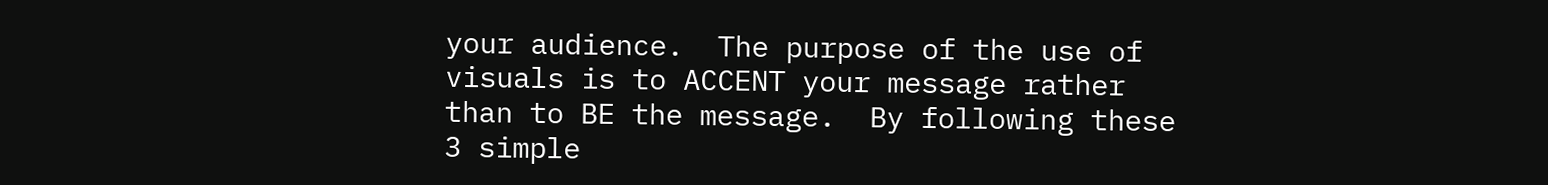your audience.  The purpose of the use of visuals is to ACCENT your message rather than to BE the message.  By following these 3 simple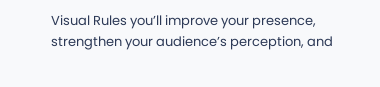Visual Rules you’ll improve your presence, strengthen your audience’s perception, and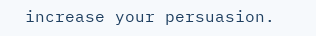increase your persuasion.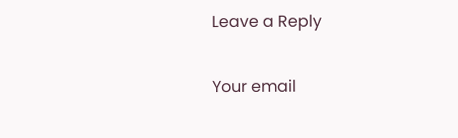Leave a Reply

Your email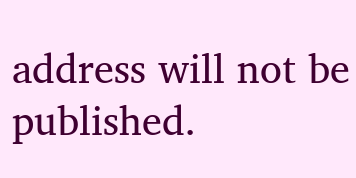address will not be published.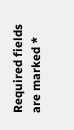Required fields are marked *